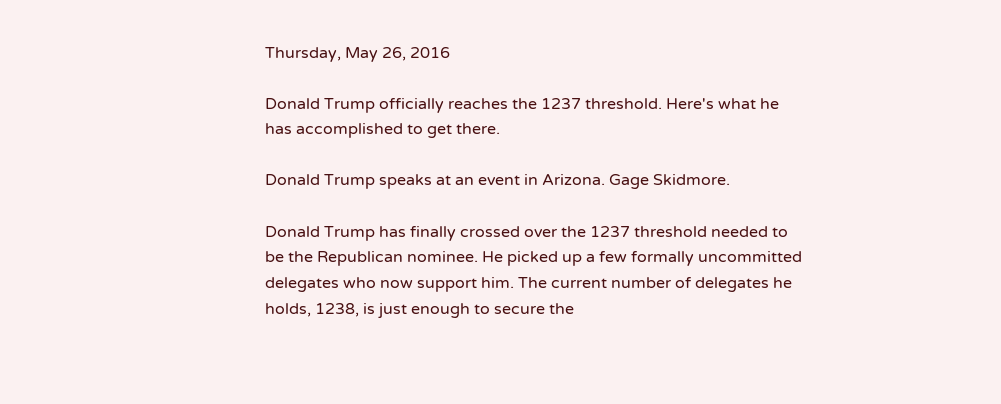Thursday, May 26, 2016

Donald Trump officially reaches the 1237 threshold. Here's what he has accomplished to get there.

Donald Trump speaks at an event in Arizona. Gage Skidmore.

Donald Trump has finally crossed over the 1237 threshold needed to be the Republican nominee. He picked up a few formally uncommitted delegates who now support him. The current number of delegates he holds, 1238, is just enough to secure the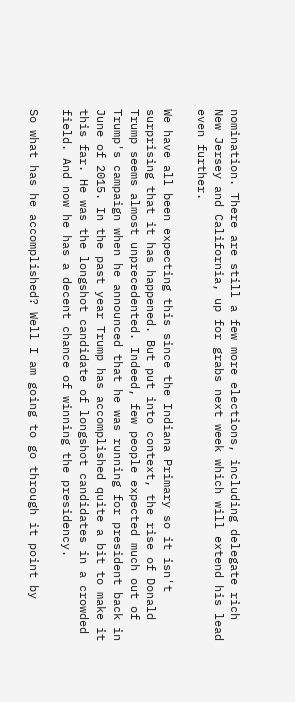nomination. There are still a few more elections, including delegate rich New Jersey and California, up for grabs next week which will extend his lead even further.

We have all been expecting this since the Indiana Primary so it isn't surprising that it has happened. But put into context, the rise of Donald Trump seems almost unprecedented. Indeed, few people expected much out of Trump's campaign when he announced that he was running for president back in June of 2015. In the past year Trump has accomplished quite a bit to make it this far. He was the longshot candidate of longshot candidates in a crowded field. And now he has a decent chance of winning the presidency.

So what has he accomplished? Well I am going to go through it point by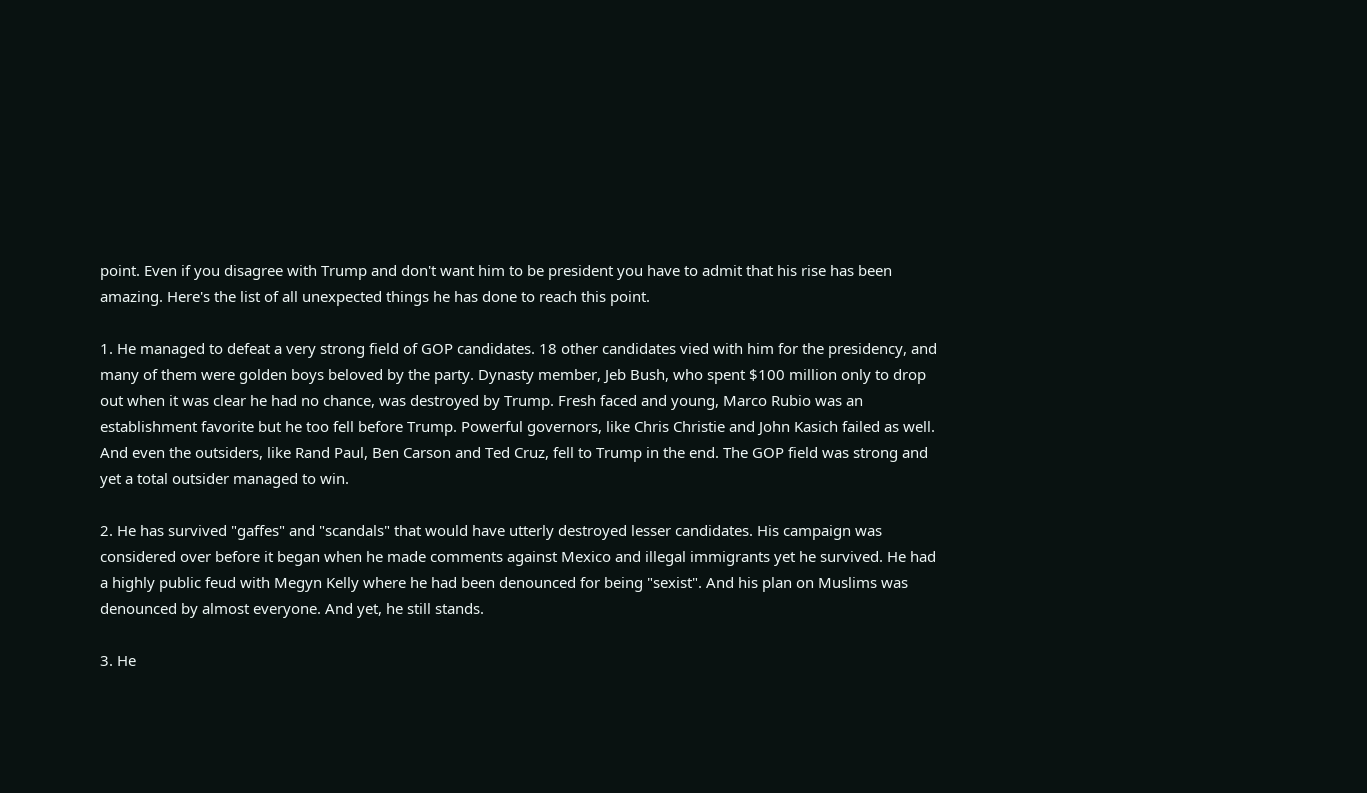point. Even if you disagree with Trump and don't want him to be president you have to admit that his rise has been amazing. Here's the list of all unexpected things he has done to reach this point.

1. He managed to defeat a very strong field of GOP candidates. 18 other candidates vied with him for the presidency, and many of them were golden boys beloved by the party. Dynasty member, Jeb Bush, who spent $100 million only to drop out when it was clear he had no chance, was destroyed by Trump. Fresh faced and young, Marco Rubio was an establishment favorite but he too fell before Trump. Powerful governors, like Chris Christie and John Kasich failed as well. And even the outsiders, like Rand Paul, Ben Carson and Ted Cruz, fell to Trump in the end. The GOP field was strong and yet a total outsider managed to win.

2. He has survived "gaffes" and "scandals" that would have utterly destroyed lesser candidates. His campaign was considered over before it began when he made comments against Mexico and illegal immigrants yet he survived. He had a highly public feud with Megyn Kelly where he had been denounced for being "sexist". And his plan on Muslims was denounced by almost everyone. And yet, he still stands.

3. He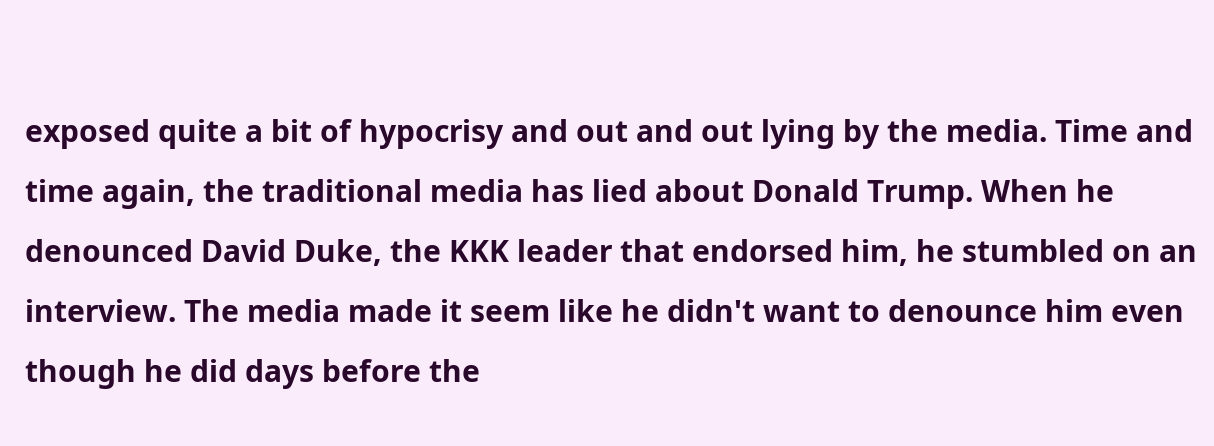exposed quite a bit of hypocrisy and out and out lying by the media. Time and time again, the traditional media has lied about Donald Trump. When he denounced David Duke, the KKK leader that endorsed him, he stumbled on an interview. The media made it seem like he didn't want to denounce him even though he did days before the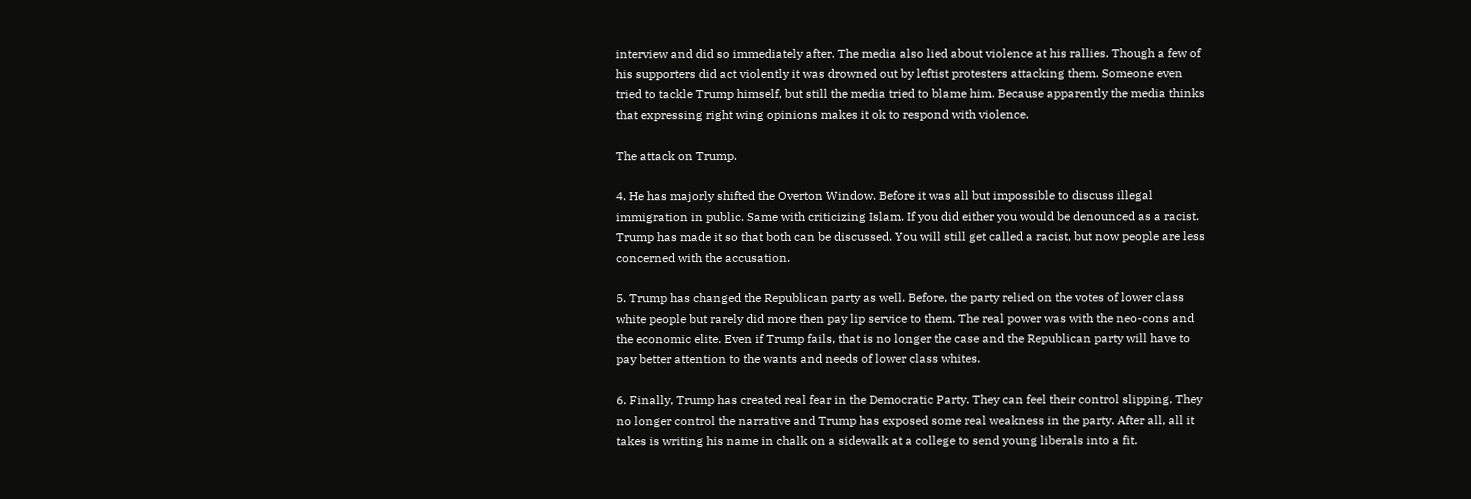interview and did so immediately after. The media also lied about violence at his rallies. Though a few of his supporters did act violently it was drowned out by leftist protesters attacking them. Someone even tried to tackle Trump himself, but still the media tried to blame him. Because apparently the media thinks that expressing right wing opinions makes it ok to respond with violence.

The attack on Trump.

4. He has majorly shifted the Overton Window. Before it was all but impossible to discuss illegal immigration in public. Same with criticizing Islam. If you did either you would be denounced as a racist. Trump has made it so that both can be discussed. You will still get called a racist, but now people are less concerned with the accusation.

5. Trump has changed the Republican party as well. Before, the party relied on the votes of lower class white people but rarely did more then pay lip service to them. The real power was with the neo-cons and the economic elite. Even if Trump fails, that is no longer the case and the Republican party will have to pay better attention to the wants and needs of lower class whites.

6. Finally, Trump has created real fear in the Democratic Party. They can feel their control slipping. They no longer control the narrative and Trump has exposed some real weakness in the party. After all, all it takes is writing his name in chalk on a sidewalk at a college to send young liberals into a fit.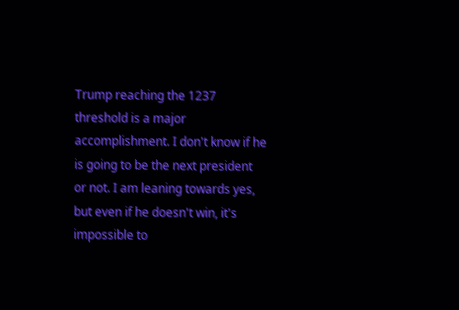Trump reaching the 1237 threshold is a major accomplishment. I don't know if he is going to be the next president or not. I am leaning towards yes, but even if he doesn't win, it's impossible to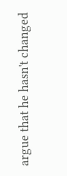argue that he hasn't changed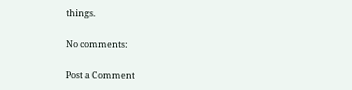things.

No comments:

Post a Comment